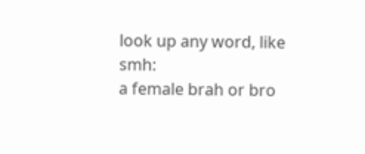look up any word, like smh:
a female brah or bro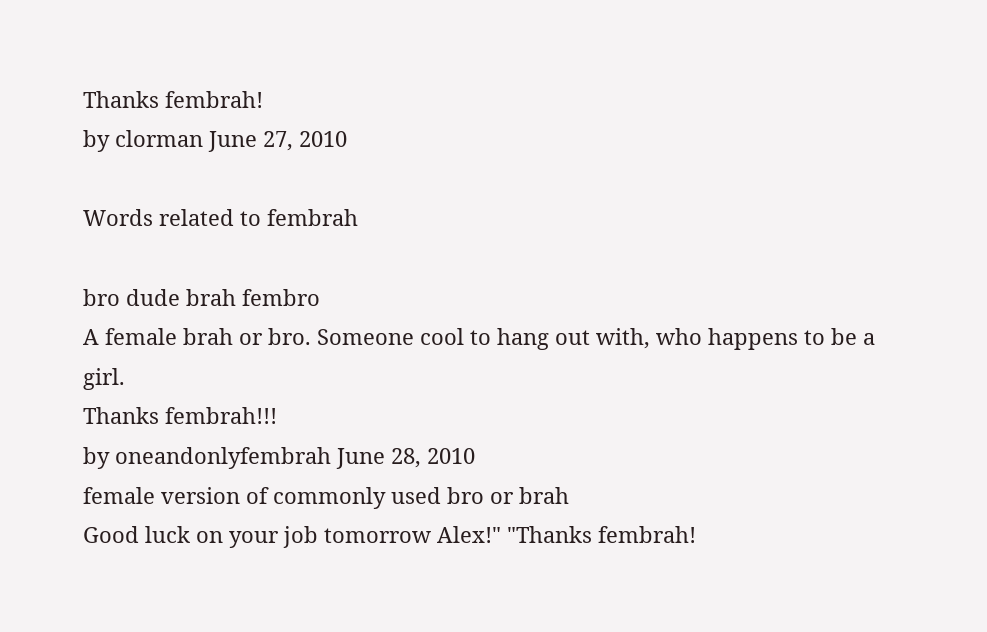Thanks fembrah!
by clorman June 27, 2010

Words related to fembrah

bro dude brah fembro
A female brah or bro. Someone cool to hang out with, who happens to be a girl.
Thanks fembrah!!!
by oneandonlyfembrah June 28, 2010
female version of commonly used bro or brah
Good luck on your job tomorrow Alex!" "Thanks fembrah!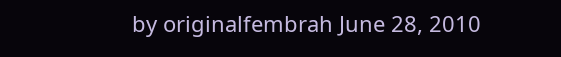by originalfembrah June 28, 2010